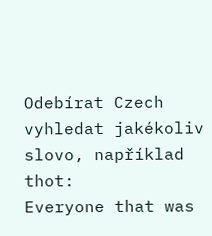Odebírat Czech
vyhledat jakékoliv slovo, například thot:
Everyone that was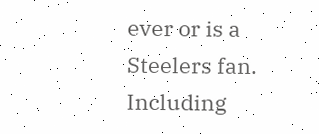ever or is a Steelers fan. Including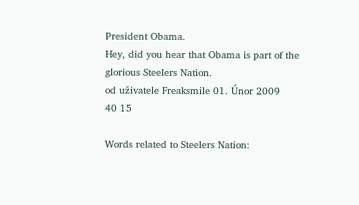President Obama.
Hey, did you hear that Obama is part of the glorious Steelers Nation.
od uživatele Freaksmile 01. Únor 2009
40 15

Words related to Steelers Nation: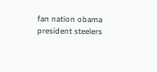fan nation obama president steelers